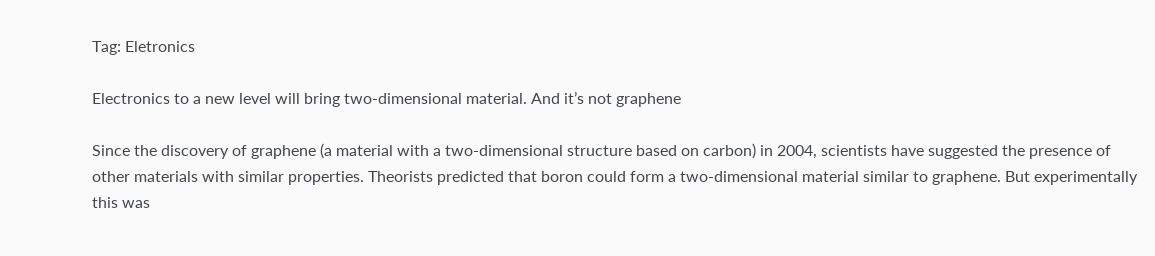Tag: Eletronics

Electronics to a new level will bring two-dimensional material. And it’s not graphene

Since the discovery of graphene (a material with a two-dimensional structure based on carbon) in 2004, scientists have suggested the presence of other materials with similar properties. Theorists predicted that boron could form a two-dimensional material similar to graphene. But experimentally this was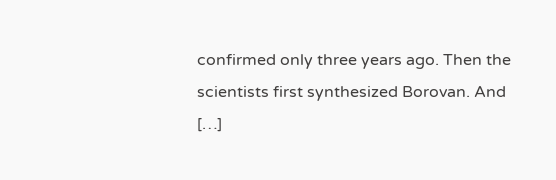confirmed only three years ago. Then the scientists first synthesized Borovan. And […]